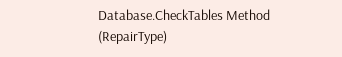Database.CheckTables Method (RepairType)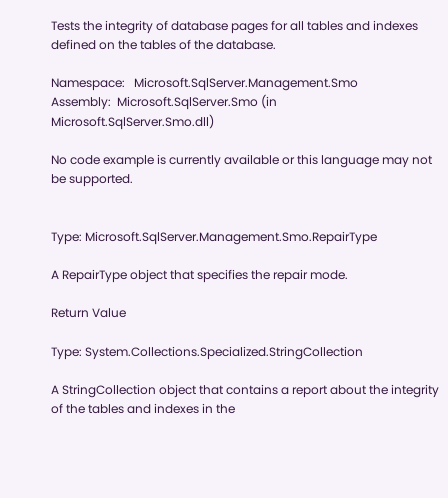Tests the integrity of database pages for all tables and indexes defined on the tables of the database.

Namespace:   Microsoft.SqlServer.Management.Smo
Assembly:  Microsoft.SqlServer.Smo (in Microsoft.SqlServer.Smo.dll)

No code example is currently available or this language may not be supported.


Type: Microsoft.SqlServer.Management.Smo.RepairType

A RepairType object that specifies the repair mode.

Return Value

Type: System.Collections.Specialized.StringCollection

A StringCollection object that contains a report about the integrity of the tables and indexes in the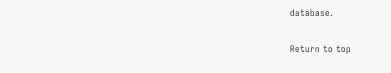database.

Return to top